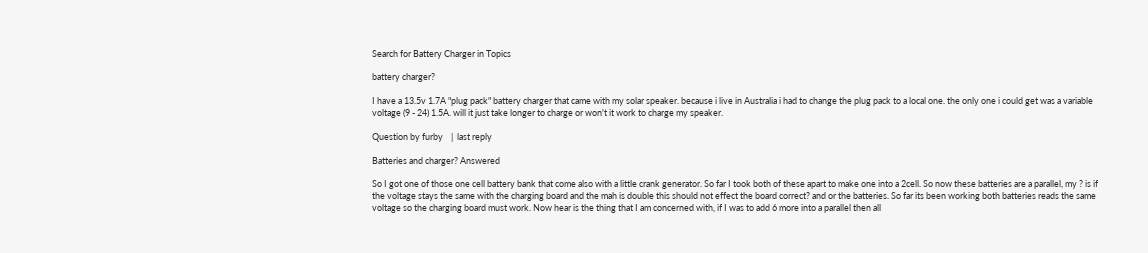Search for Battery Charger in Topics

battery charger?

I have a 13.5v 1.7A "plug pack" battery charger that came with my solar speaker. because i live in Australia i had to change the plug pack to a local one. the only one i could get was a variable voltage (9 - 24) 1.5A. will it just take longer to charge or won't it work to charge my speaker.

Question by furby    |  last reply

Batteries and charger? Answered

So I got one of those one cell battery bank that come also with a little crank generator. So far I took both of these apart to make one into a 2cell. So now these batteries are a parallel, my ? is if the voltage stays the same with the charging board and the mah is double this should not effect the board correct? and or the batteries. So far its been working both batteries reads the same voltage so the charging board must work. Now hear is the thing that I am concerned with, if I was to add 6 more into a parallel then all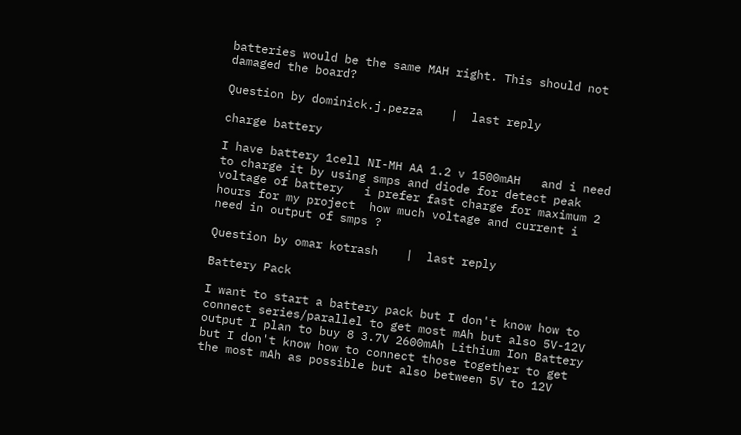batteries would be the same MAH right. This should not damaged the board?

Question by dominick.j.pezza    |  last reply

charge battery

I have battery 1cell NI-MH AA 1.2 v 1500mAH   and i need to charge it by using smps and diode for detect peak voltage of battery   i prefer fast charge for maximum 2 hours for my project  how much voltage and current i need in output of smps ?

Question by omar kotrash    |  last reply

Battery Pack

I want to start a battery pack but I don't know how to connect series/parallel to get most mAh but also 5V-12V output I plan to buy 8 3.7V 2600mAh Lithium Ion Battery but I don't know how to connect those together to get the most mAh as possible but also between 5V to 12V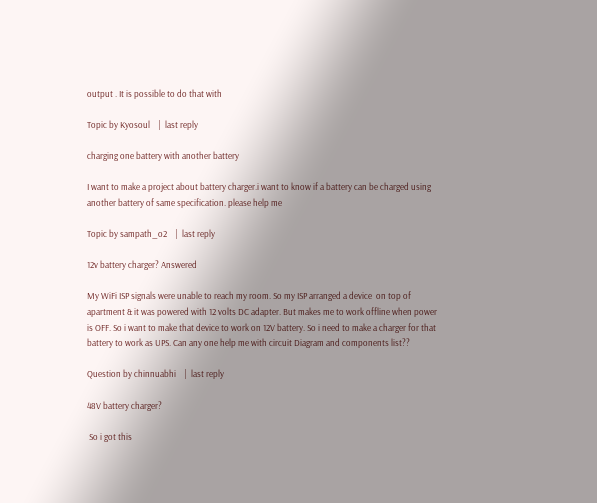output . It is possible to do that with

Topic by Kyosoul    |  last reply

charging one battery with another battery

I want to make a project about battery charger.i want to know if a battery can be charged using another battery of same specification. please help me

Topic by sampath_o2    |  last reply

12v battery charger? Answered

My WiFi ISP signals were unable to reach my room. So my ISP arranged a device  on top of apartment & it was powered with 12 volts DC adapter. But makes me to work offline when power is OFF. So i want to make that device to work on 12V battery. So i need to make a charger for that battery to work as UPS. Can any one help me with circuit Diagram and components list??

Question by chinnuabhi    |  last reply

48V battery charger?

 So i got this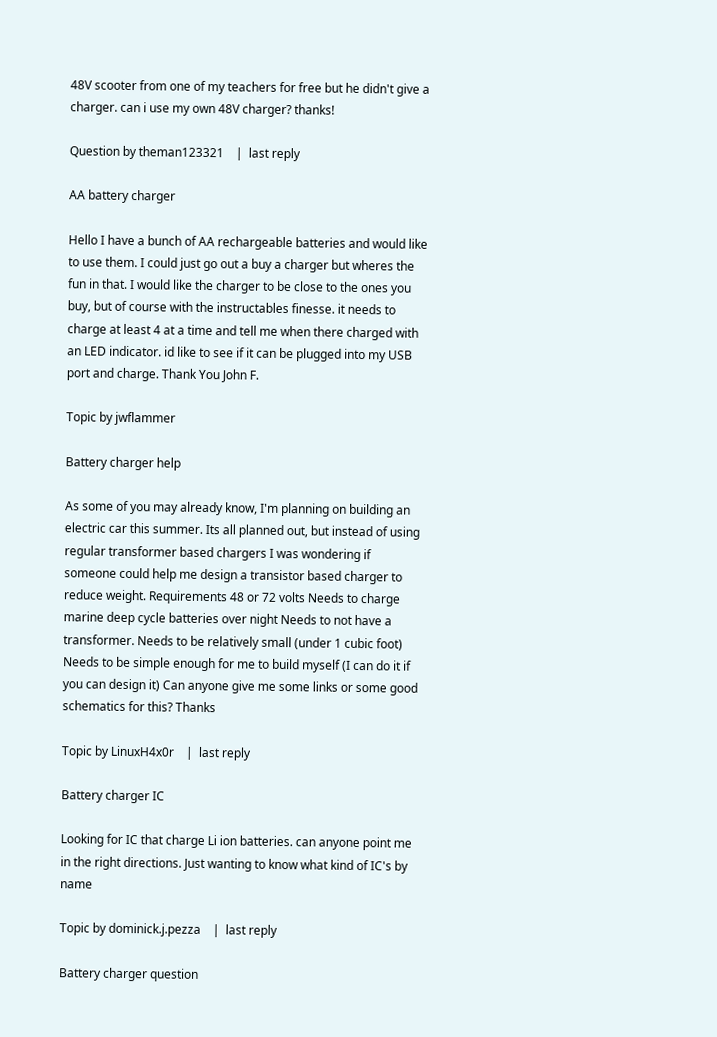48V scooter from one of my teachers for free but he didn't give a charger. can i use my own 48V charger? thanks!

Question by theman123321    |  last reply

AA battery charger

Hello I have a bunch of AA rechargeable batteries and would like to use them. I could just go out a buy a charger but wheres the fun in that. I would like the charger to be close to the ones you buy, but of course with the instructables finesse. it needs to charge at least 4 at a time and tell me when there charged with an LED indicator. id like to see if it can be plugged into my USB port and charge. Thank You John F.

Topic by jwflammer

Battery charger help

As some of you may already know, I'm planning on building an electric car this summer. Its all planned out, but instead of using regular transformer based chargers I was wondering if someone could help me design a transistor based charger to reduce weight. Requirements 48 or 72 volts Needs to charge marine deep cycle batteries over night Needs to not have a transformer. Needs to be relatively small (under 1 cubic foot) Needs to be simple enough for me to build myself (I can do it if you can design it) Can anyone give me some links or some good schematics for this? Thanks

Topic by LinuxH4x0r    |  last reply

Battery charger IC

Looking for IC that charge Li ion batteries. can anyone point me in the right directions. Just wanting to know what kind of IC's by name

Topic by dominick.j.pezza    |  last reply

Battery charger question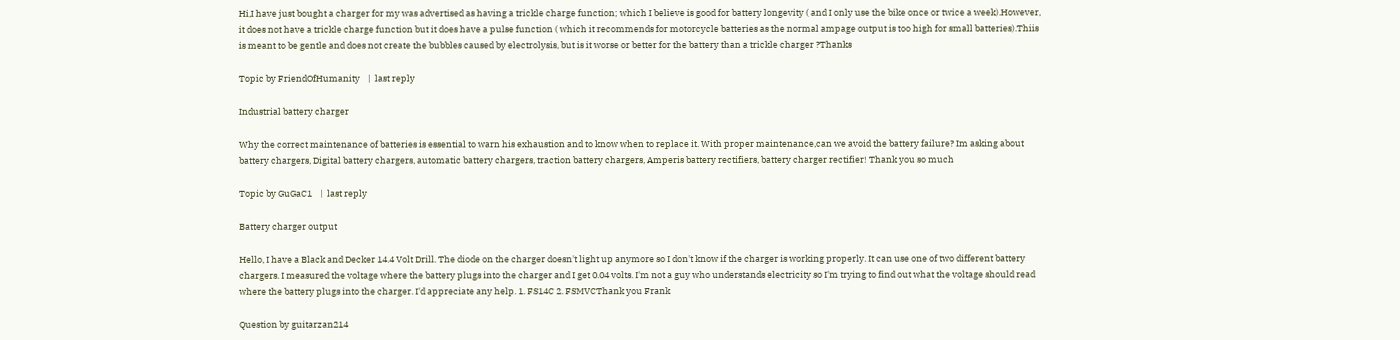Hi,I have just bought a charger for my was advertised as having a trickle charge function; which I believe is good for battery longevity ( and I only use the bike once or twice a week).However, it does not have a trickle charge function but it does have a pulse function ( which it recommends for motorcycle batteries as the normal ampage output is too high for small batteries).Thiis is meant to be gentle and does not create the bubbles caused by electrolysis, but is it worse or better for the battery than a trickle charger ?Thanks

Topic by FriendOfHumanity    |  last reply

Industrial battery charger

Why the correct maintenance of batteries is essential to warn his exhaustion and to know when to replace it. With proper maintenance,can we avoid the battery failure? Im asking about battery chargers, Digital battery chargers, automatic battery chargers, traction battery chargers, Amperis battery rectifiers, battery charger rectifier! Thank you so much

Topic by GuGaC1    |  last reply

Battery charger output

Hello, I have a Black and Decker 14.4 Volt Drill. The diode on the charger doesn't light up anymore so I don't know if the charger is working properly. It can use one of two different battery chargers. I measured the voltage where the battery plugs into the charger and I get 0.04 volts. I'm not a guy who understands electricity so I'm trying to find out what the voltage should read where the battery plugs into the charger. I'd appreciate any help. 1. FS14C 2. FSMVCThank you Frank

Question by guitarzan214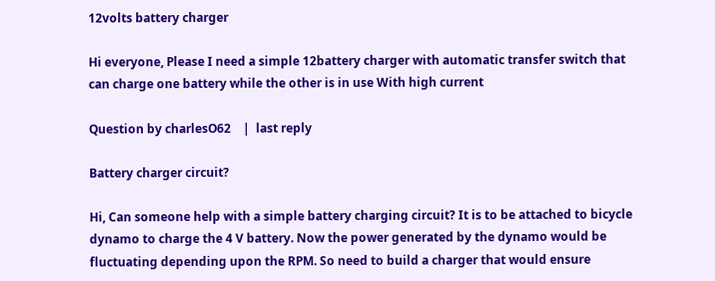12volts battery charger

Hi everyone, Please I need a simple 12battery charger with automatic transfer switch that can charge one battery while the other is in use With high current

Question by charlesO62    |  last reply

Battery charger circuit?

Hi, Can someone help with a simple battery charging circuit? It is to be attached to bicycle dynamo to charge the 4 V battery. Now the power generated by the dynamo would be fluctuating depending upon the RPM. So need to build a charger that would ensure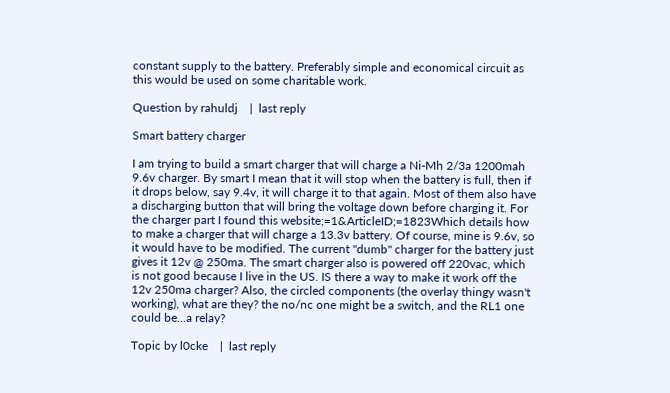constant supply to the battery. Preferably simple and economical circuit as this would be used on some charitable work.

Question by rahuldj    |  last reply

Smart battery charger

I am trying to build a smart charger that will charge a Ni-Mh 2/3a 1200mah 9.6v charger. By smart I mean that it will stop when the battery is full, then if it drops below, say 9.4v, it will charge it to that again. Most of them also have a discharging button that will bring the voltage down before charging it. For the charger part I found this website;=1&ArticleID;=1823Which details how to make a charger that will charge a 13.3v battery. Of course, mine is 9.6v, so it would have to be modified. The current "dumb" charger for the battery just gives it 12v @ 250ma. The smart charger also is powered off 220vac, which is not good because I live in the US. IS there a way to make it work off the 12v 250ma charger? Also, the circled components (the overlay thingy wasn't working), what are they? the no/nc one might be a switch, and the RL1 one could be...a relay?

Topic by l0cke    |  last reply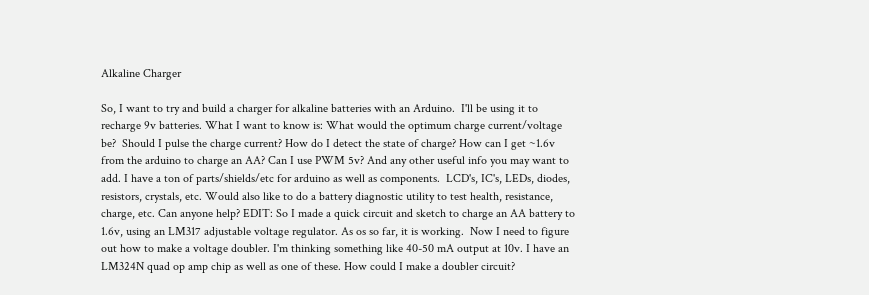Alkaline Charger

So, I want to try and build a charger for alkaline batteries with an Arduino.  I'll be using it to recharge 9v batteries. What I want to know is: What would the optimum charge current/voltage be?  Should I pulse the charge current? How do I detect the state of charge? How can I get ~1.6v from the arduino to charge an AA? Can I use PWM 5v? And any other useful info you may want to add. I have a ton of parts/shields/etc for arduino as well as components.  LCD's, IC's, LEDs, diodes, resistors, crystals, etc. Would also like to do a battery diagnostic utility to test health, resistance, charge, etc. Can anyone help? EDIT: So I made a quick circuit and sketch to charge an AA battery to 1.6v, using an LM317 adjustable voltage regulator. As os so far, it is working.  Now I need to figure out how to make a voltage doubler. I'm thinking something like 40-50 mA output at 10v. I have an LM324N quad op amp chip as well as one of these. How could I make a doubler circuit?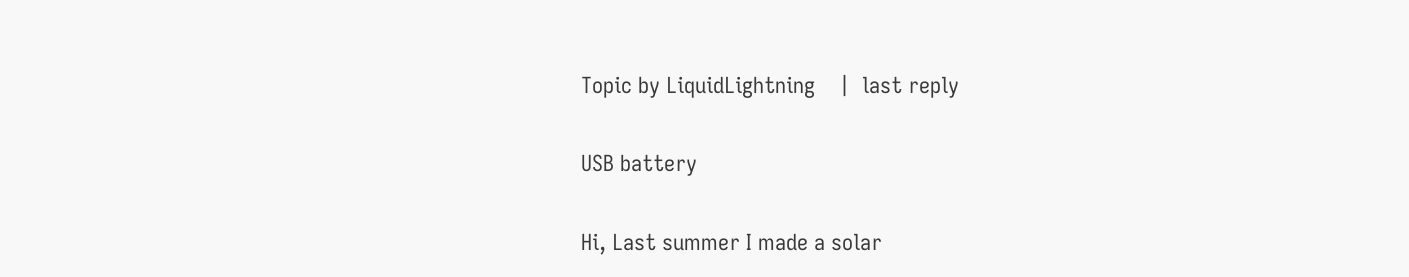Topic by LiquidLightning    |  last reply

USB battery

Hi, Last summer I made a solar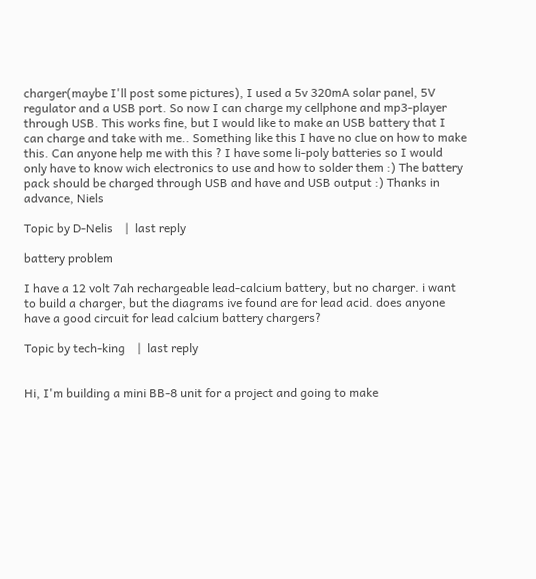charger(maybe I'll post some pictures), I used a 5v 320mA solar panel, 5V regulator and a USB port. So now I can charge my cellphone and mp3-player through USB. This works fine, but I would like to make an USB battery that I can charge and take with me.. Something like this I have no clue on how to make this. Can anyone help me with this ? I have some li-poly batteries so I would only have to know wich electronics to use and how to solder them :) The battery pack should be charged through USB and have and USB output :) Thanks in advance, Niels

Topic by D-Nelis    |  last reply

battery problem

I have a 12 volt 7ah rechargeable lead-calcium battery, but no charger. i want to build a charger, but the diagrams ive found are for lead acid. does anyone have a good circuit for lead calcium battery chargers?

Topic by tech-king    |  last reply


Hi, I'm building a mini BB-8 unit for a project and going to make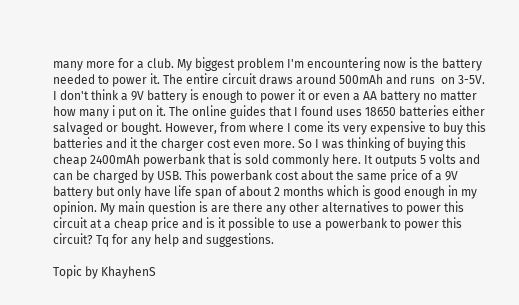many more for a club. My biggest problem I'm encountering now is the battery needed to power it. The entire circuit draws around 500mAh and runs  on 3-5V. I don't think a 9V battery is enough to power it or even a AA battery no matter how many i put on it. The online guides that I found uses 18650 batteries either salvaged or bought. However, from where I come its very expensive to buy this batteries and it the charger cost even more. So I was thinking of buying this cheap 2400mAh powerbank that is sold commonly here. It outputs 5 volts and can be charged by USB. This powerbank cost about the same price of a 9V battery but only have life span of about 2 months which is good enough in my opinion. My main question is are there any other alternatives to power this circuit at a cheap price and is it possible to use a powerbank to power this circuit? Tq for any help and suggestions.

Topic by KhayhenS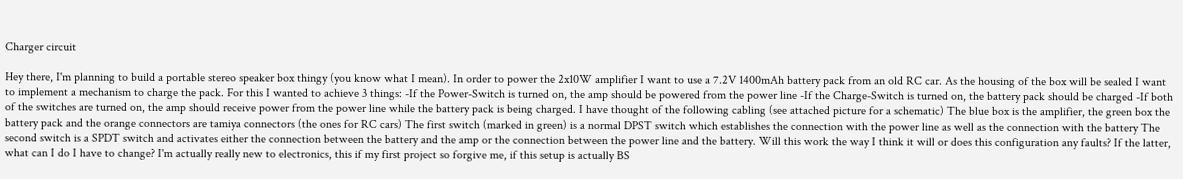Charger circuit

Hey there, I'm planning to build a portable stereo speaker box thingy (you know what I mean). In order to power the 2x10W amplifier I want to use a 7.2V 1400mAh battery pack from an old RC car. As the housing of the box will be sealed I want to implement a mechanism to charge the pack. For this I wanted to achieve 3 things: -If the Power-Switch is turned on, the amp should be powered from the power line -If the Charge-Switch is turned on, the battery pack should be charged -If both of the switches are turned on, the amp should receive power from the power line while the battery pack is being charged. I have thought of the following cabling (see attached picture for a schematic) The blue box is the amplifier, the green box the battery pack and the orange connectors are tamiya connectors (the ones for RC cars) The first switch (marked in green) is a normal DPST switch which establishes the connection with the power line as well as the connection with the battery The second switch is a SPDT switch and activates either the connection between the battery and the amp or the connection between the power line and the battery. Will this work the way I think it will or does this configuration any faults? If the latter, what can I do I have to change? I'm actually really new to electronics, this if my first project so forgive me, if this setup is actually BS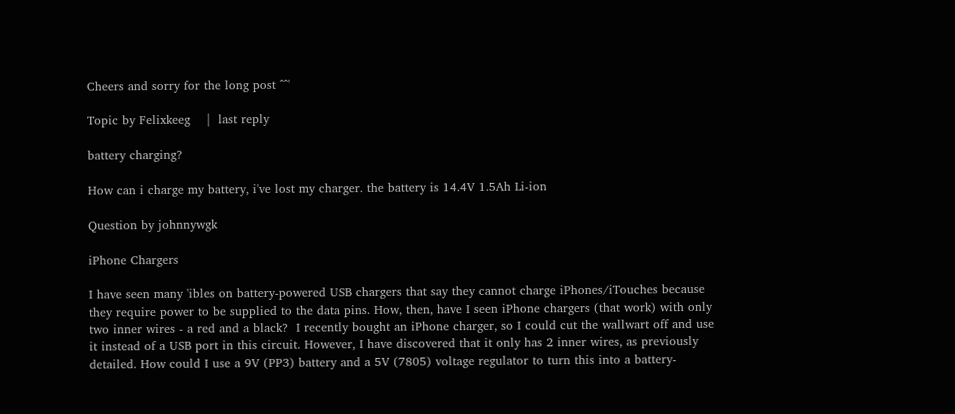Cheers and sorry for the long post ^^'

Topic by Felixkeeg    |  last reply

battery charging?

How can i charge my battery, i've lost my charger. the battery is 14.4V 1.5Ah Li-ion

Question by johnnywgk

iPhone Chargers

I have seen many 'ibles on battery-powered USB chargers that say they cannot charge iPhones/iTouches because they require power to be supplied to the data pins. How, then, have I seen iPhone chargers (that work) with only two inner wires - a red and a black?  I recently bought an iPhone charger, so I could cut the wallwart off and use it instead of a USB port in this circuit. However, I have discovered that it only has 2 inner wires, as previously detailed. How could I use a 9V (PP3) battery and a 5V (7805) voltage regulator to turn this into a battery-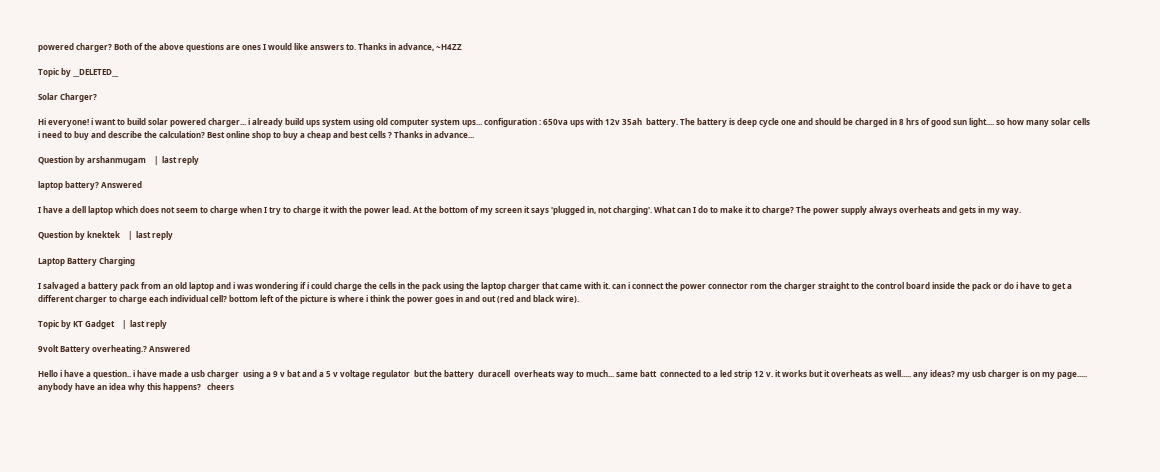powered charger? Both of the above questions are ones I would like answers to. Thanks in advance, ~H4ZZ

Topic by __DELETED__

Solar Charger?

Hi everyone! i want to build solar powered charger... i already build ups system using old computer system ups... configuration : 650va ups with 12v 35ah  battery. The battery is deep cycle one and should be charged in 8 hrs of good sun light.... so how many solar cells i need to buy and describe the calculation? Best online shop to buy a cheap and best cells ? Thanks in advance...

Question by arshanmugam    |  last reply

laptop battery? Answered

I have a dell laptop which does not seem to charge when I try to charge it with the power lead. At the bottom of my screen it says 'plugged in, not charging'. What can I do to make it to charge? The power supply always overheats and gets in my way.

Question by knektek    |  last reply

Laptop Battery Charging

I salvaged a battery pack from an old laptop and i was wondering if i could charge the cells in the pack using the laptop charger that came with it. can i connect the power connector rom the charger straight to the control board inside the pack or do i have to get a different charger to charge each individual cell? bottom left of the picture is where i think the power goes in and out (red and black wire).

Topic by KT Gadget    |  last reply

9volt Battery overheating.? Answered

Hello i have a question.. i have made a usb charger  using a 9 v bat and a 5 v voltage regulator  but the battery  duracell  overheats way to much... same batt  connected to a led strip 12 v. it works but it overheats as well..... any ideas? my usb charger is on my page..... anybody have an idea why this happens?   cheers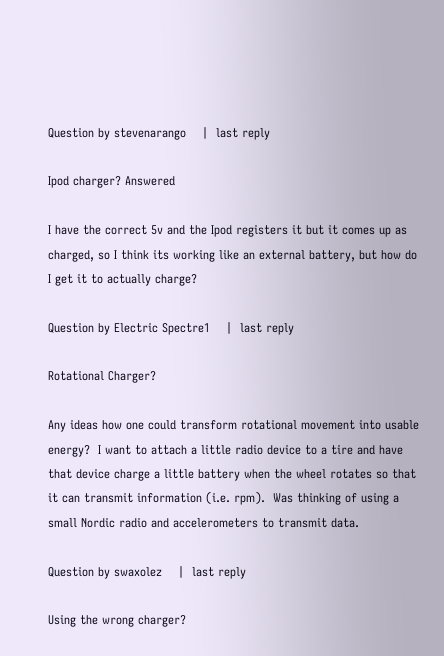Question by stevenarango    |  last reply

Ipod charger? Answered

I have the correct 5v and the Ipod registers it but it comes up as charged, so I think its working like an external battery, but how do I get it to actually charge?

Question by Electric Spectre1    |  last reply

Rotational Charger?

Any ideas how one could transform rotational movement into usable energy?  I want to attach a little radio device to a tire and have that device charge a little battery when the wheel rotates so that it can transmit information (i.e. rpm).  Was thinking of using a small Nordic radio and accelerometers to transmit data.

Question by swaxolez    |  last reply

Using the wrong charger?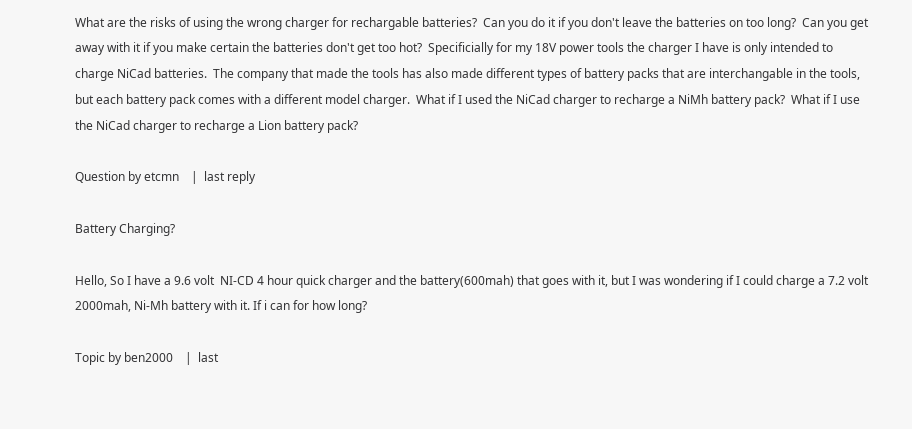What are the risks of using the wrong charger for rechargable batteries?  Can you do it if you don't leave the batteries on too long?  Can you get away with it if you make certain the batteries don't get too hot?  Specificially for my 18V power tools the charger I have is only intended to charge NiCad batteries.  The company that made the tools has also made different types of battery packs that are interchangable in the tools, but each battery pack comes with a different model charger.  What if I used the NiCad charger to recharge a NiMh battery pack?  What if I use the NiCad charger to recharge a Lion battery pack?

Question by etcmn    |  last reply

Battery Charging?

Hello, So I have a 9.6 volt  NI-CD 4 hour quick charger and the battery(600mah) that goes with it, but I was wondering if I could charge a 7.2 volt 2000mah, Ni-Mh battery with it. If i can for how long?

Topic by ben2000    |  last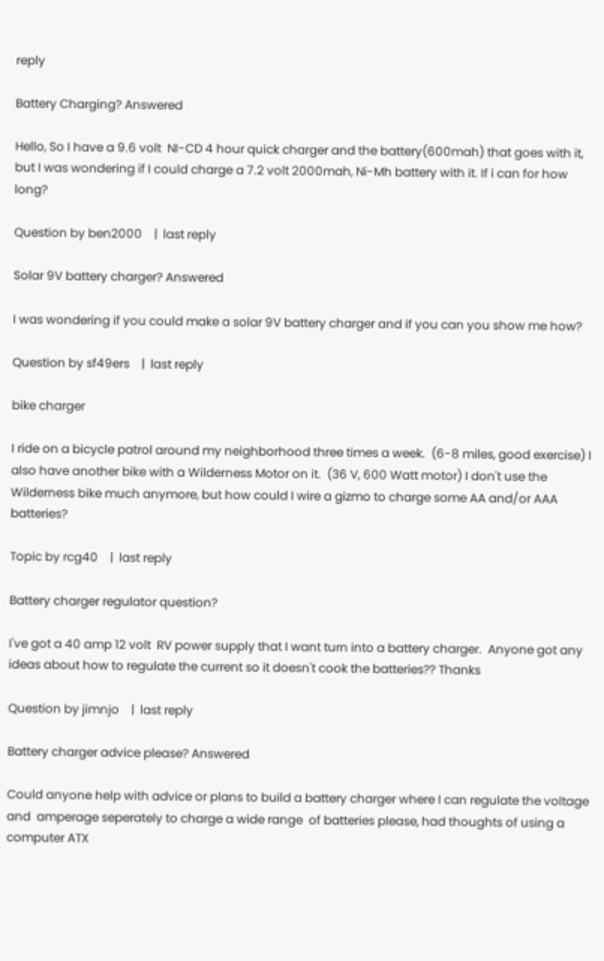reply

Battery Charging? Answered

Hello, So I have a 9.6 volt  NI-CD 4 hour quick charger and the battery(600mah) that goes with it, but I was wondering if I could charge a 7.2 volt 2000mah, Ni-Mh battery with it. If i can for how long?

Question by ben2000    |  last reply

Solar 9V battery charger? Answered

I was wondering if you could make a solar 9V battery charger and if you can you show me how?

Question by sf49ers    |  last reply

bike charger

I ride on a bicycle patrol around my neighborhood three times a week.  (6-8 miles, good exercise) I also have another bike with a Wilderness Motor on it.  (36 V, 600 Watt motor) I don't use the Wilderness bike much anymore, but how could I wire a gizmo to charge some AA and/or AAA batteries?

Topic by rcg40    |  last reply

Battery charger regulator question?

I've got a 40 amp 12 volt  RV power supply that I want turn into a battery charger.  Anyone got any ideas about how to regulate the current so it doesn't cook the batteries?? Thanks

Question by jimnjo    |  last reply

Battery charger advice please? Answered

Could anyone help with advice or plans to build a battery charger where I can regulate the voltage and  amperage seperately to charge a wide range  of batteries please, had thoughts of using a computer ATX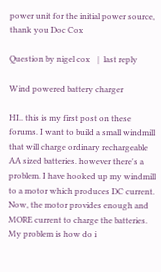power unit for the initial power source, thank you Doc Cox

Question by nigel cox    |  last reply

Wind powered battery charger

HI.. this is my first post on these forums. I want to build a small windmill that will charge ordinary rechargeable AA sized batteries. however there's a problem. I have hooked up my windmill to a motor which produces DC current. Now, the motor provides enough and MORE current to charge the batteries. My problem is how do i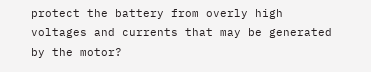protect the battery from overly high voltages and currents that may be generated by the motor?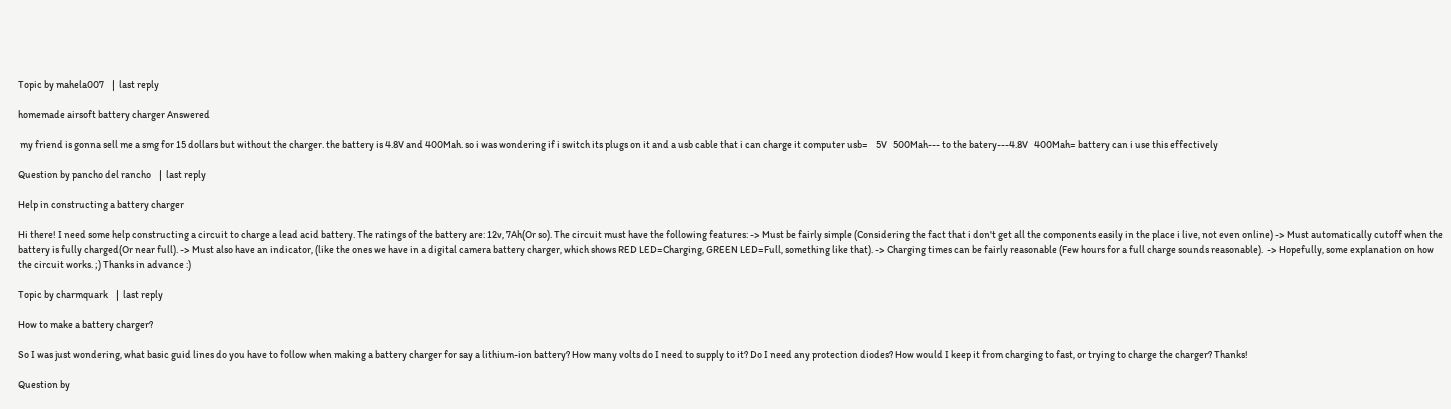Topic by mahela007    |  last reply

homemade airsoft battery charger Answered

 my friend is gonna sell me a smg for 15 dollars but without the charger. the battery is 4.8V and 400Mah. so i was wondering if i switch its plugs on it and a usb cable that i can charge it computer usb=    5V   500Mah--- to the batery---4.8V   400Mah= battery can i use this effectively

Question by pancho del rancho    |  last reply

Help in constructing a battery charger

Hi there! I need some help constructing a circuit to charge a lead acid battery. The ratings of the battery are: 12v, 7Ah(Or so). The circuit must have the following features: -> Must be fairly simple (Considering the fact that i don't get all the components easily in the place i live, not even online) -> Must automatically cutoff when the battery is fully charged(Or near full). -> Must also have an indicator, (like the ones we have in a digital camera battery charger, which shows RED LED=Charging, GREEN LED=Full, something like that). -> Charging times can be fairly reasonable (Few hours for a full charge sounds reasonable).  -> Hopefully, some explanation on how the circuit works. ;) Thanks in advance :)

Topic by charmquark    |  last reply

How to make a battery charger?

So I was just wondering, what basic guid lines do you have to follow when making a battery charger for say a lithium-ion battery? How many volts do I need to supply to it? Do I need any protection diodes? How would I keep it from charging to fast, or trying to charge the charger? Thanks!

Question by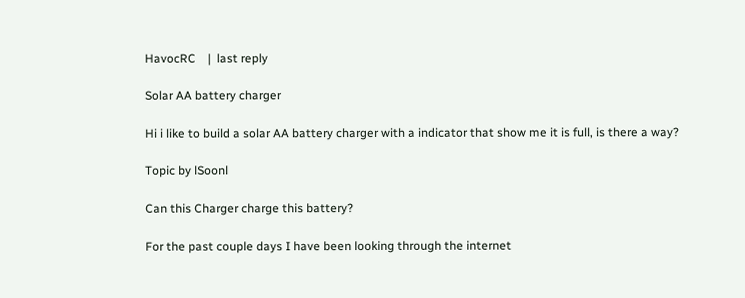HavocRC    |  last reply

Solar AA battery charger

Hi i like to build a solar AA battery charger with a indicator that show me it is full, is there a way?

Topic by lSoonl

Can this Charger charge this battery?

For the past couple days I have been looking through the internet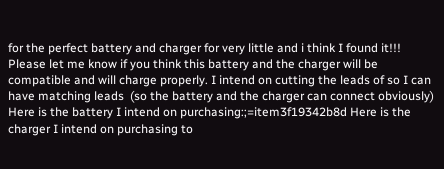for the perfect battery and charger for very little and i think I found it!!! Please let me know if you think this battery and the charger will be compatible and will charge properly. I intend on cutting the leads of so I can have matching leads  (so the battery and the charger can connect obviously) Here is the battery I intend on purchasing:;=item3f19342b8d Here is the charger I intend on purchasing to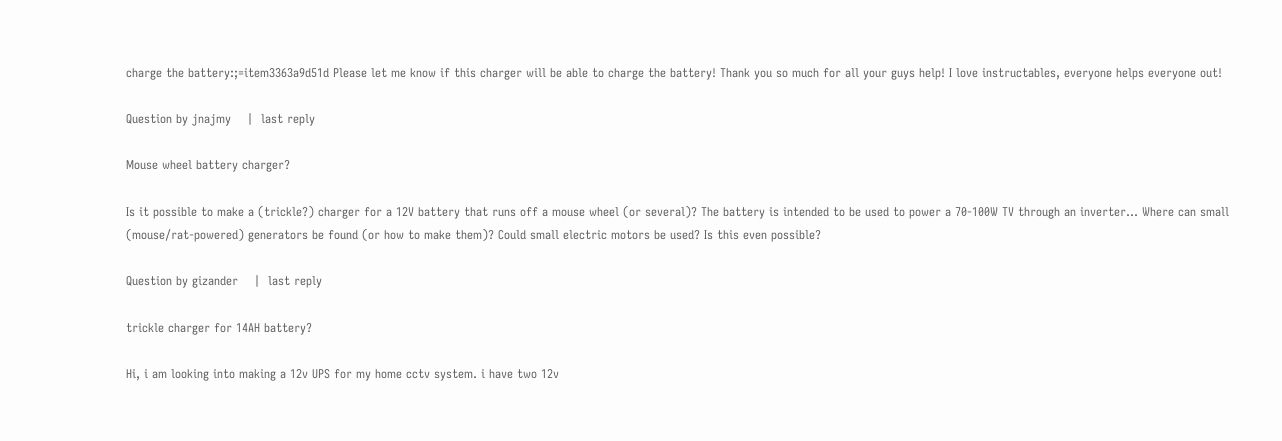charge the battery:;=item3363a9d51d Please let me know if this charger will be able to charge the battery! Thank you so much for all your guys help! I love instructables, everyone helps everyone out!

Question by jnajmy    |  last reply

Mouse wheel battery charger?

Is it possible to make a (trickle?) charger for a 12V battery that runs off a mouse wheel (or several)? The battery is intended to be used to power a 70-100W TV through an inverter... Where can small (mouse/rat-powered) generators be found (or how to make them)? Could small electric motors be used? Is this even possible?

Question by gizander    |  last reply

trickle charger for 14AH battery?

Hi, i am looking into making a 12v UPS for my home cctv system. i have two 12v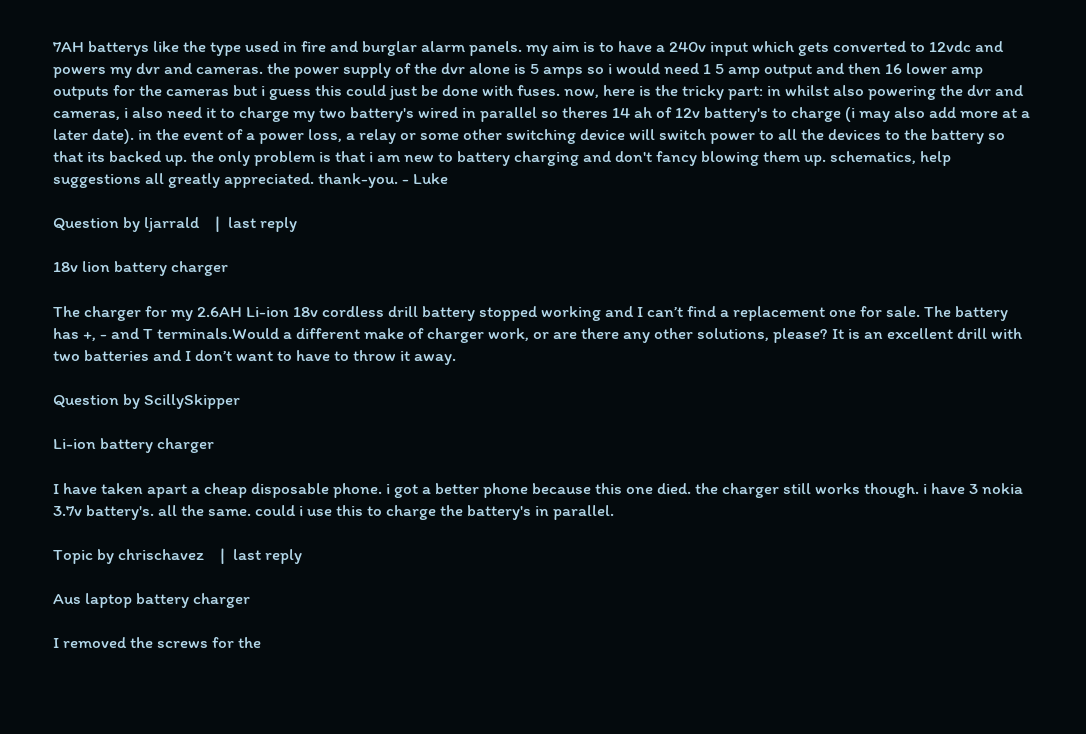7AH batterys like the type used in fire and burglar alarm panels. my aim is to have a 240v input which gets converted to 12vdc and powers my dvr and cameras. the power supply of the dvr alone is 5 amps so i would need 1 5 amp output and then 16 lower amp outputs for the cameras but i guess this could just be done with fuses. now, here is the tricky part: in whilst also powering the dvr and cameras, i also need it to charge my two battery's wired in parallel so theres 14 ah of 12v battery's to charge (i may also add more at a later date). in the event of a power loss, a relay or some other switching device will switch power to all the devices to the battery so that its backed up. the only problem is that i am new to battery charging and don't fancy blowing them up. schematics, help suggestions all greatly appreciated. thank-you. - Luke

Question by ljarrald    |  last reply

18v lion battery charger

The charger for my 2.6AH Li-ion 18v cordless drill battery stopped working and I can’t find a replacement one for sale. The battery has +, - and T terminals.Would a different make of charger work, or are there any other solutions, please? It is an excellent drill with two batteries and I don’t want to have to throw it away.

Question by ScillySkipper

Li-ion battery charger

I have taken apart a cheap disposable phone. i got a better phone because this one died. the charger still works though. i have 3 nokia 3.7v battery's. all the same. could i use this to charge the battery's in parallel.

Topic by chrischavez    |  last reply

Aus laptop battery charger

I removed the screws for the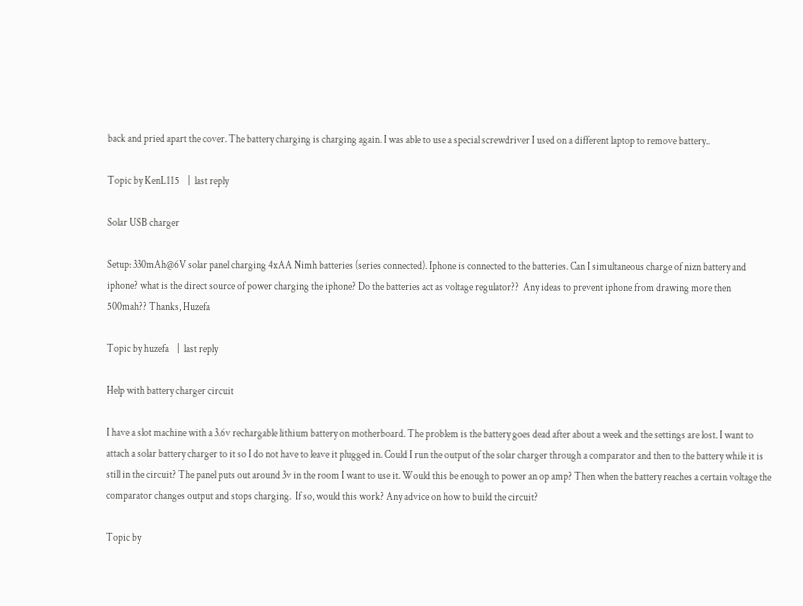back and pried apart the cover. The battery charging is charging again. I was able to use a special screwdriver I used on a different laptop to remove battery..

Topic by KenL115    |  last reply

Solar USB charger

Setup: 330mAh@6V solar panel charging 4xAA Nimh batteries (series connected). Iphone is connected to the batteries. Can I simultaneous charge of nizn battery and iphone? what is the direct source of power charging the iphone? Do the batteries act as voltage regulator??  Any ideas to prevent iphone from drawing more then 500mah?? Thanks, Huzefa

Topic by huzefa    |  last reply

Help with battery charger circuit

I have a slot machine with a 3.6v rechargable lithium battery on motherboard. The problem is the battery goes dead after about a week and the settings are lost. I want to attach a solar battery charger to it so I do not have to leave it plugged in. Could I run the output of the solar charger through a comparator and then to the battery while it is still in the circuit? The panel puts out around 3v in the room I want to use it. Would this be enough to power an op amp? Then when the battery reaches a certain voltage the comparator changes output and stops charging.  If so, would this work? Any advice on how to build the circuit?

Topic by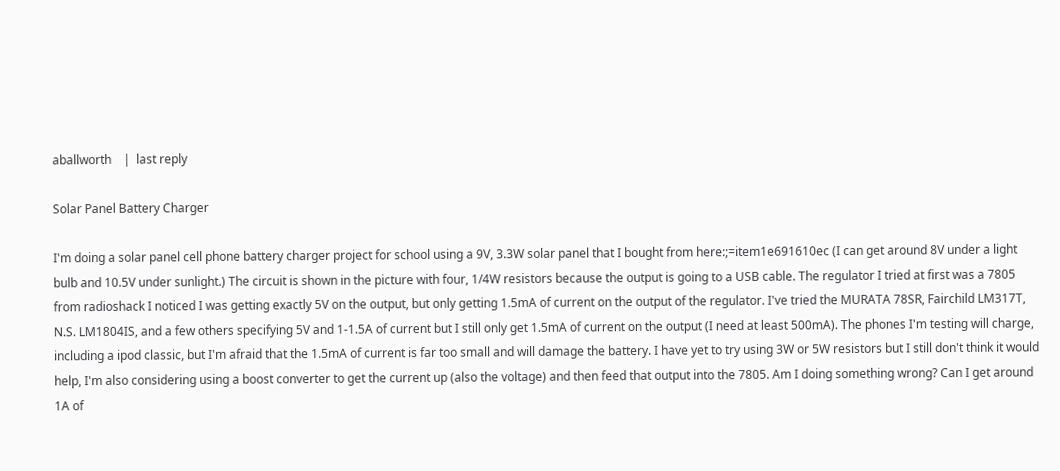aballworth    |  last reply

Solar Panel Battery Charger

I'm doing a solar panel cell phone battery charger project for school using a 9V, 3.3W solar panel that I bought from here:;=item1e691610ec (I can get around 8V under a light bulb and 10.5V under sunlight.) The circuit is shown in the picture with four, 1/4W resistors because the output is going to a USB cable. The regulator I tried at first was a 7805 from radioshack I noticed I was getting exactly 5V on the output, but only getting 1.5mA of current on the output of the regulator. I've tried the MURATA 78SR, Fairchild LM317T, N.S. LM1804IS, and a few others specifying 5V and 1-1.5A of current but I still only get 1.5mA of current on the output (I need at least 500mA). The phones I'm testing will charge, including a ipod classic, but I'm afraid that the 1.5mA of current is far too small and will damage the battery. I have yet to try using 3W or 5W resistors but I still don't think it would help, I'm also considering using a boost converter to get the current up (also the voltage) and then feed that output into the 7805. Am I doing something wrong? Can I get around 1A of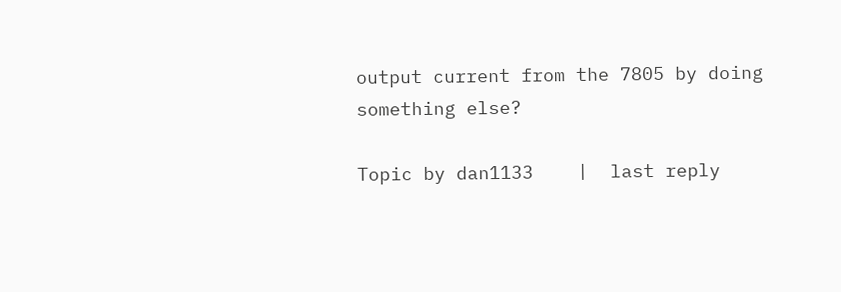output current from the 7805 by doing something else?

Topic by dan1133    |  last reply